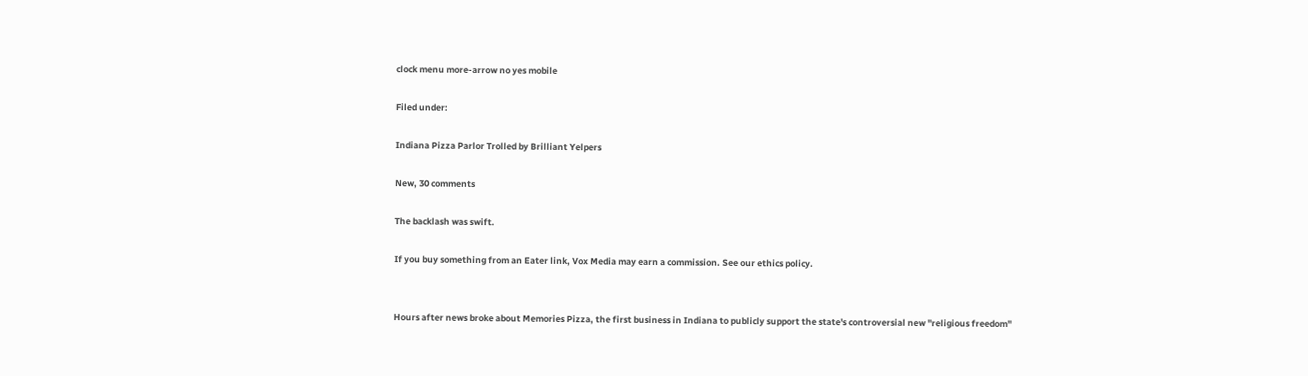clock menu more-arrow no yes mobile

Filed under:

Indiana Pizza Parlor Trolled by Brilliant Yelpers

New, 30 comments

The backlash was swift.

If you buy something from an Eater link, Vox Media may earn a commission. See our ethics policy.


Hours after news broke about Memories Pizza, the first business in Indiana to publicly support the state's controversial new "religious freedom"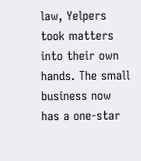law, Yelpers took matters into their own hands. The small business now has a one-star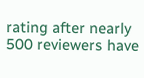rating after nearly 500 reviewers have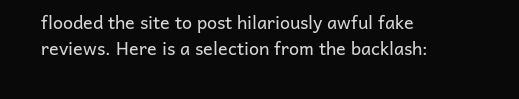flooded the site to post hilariously awful fake reviews. Here is a selection from the backlash: